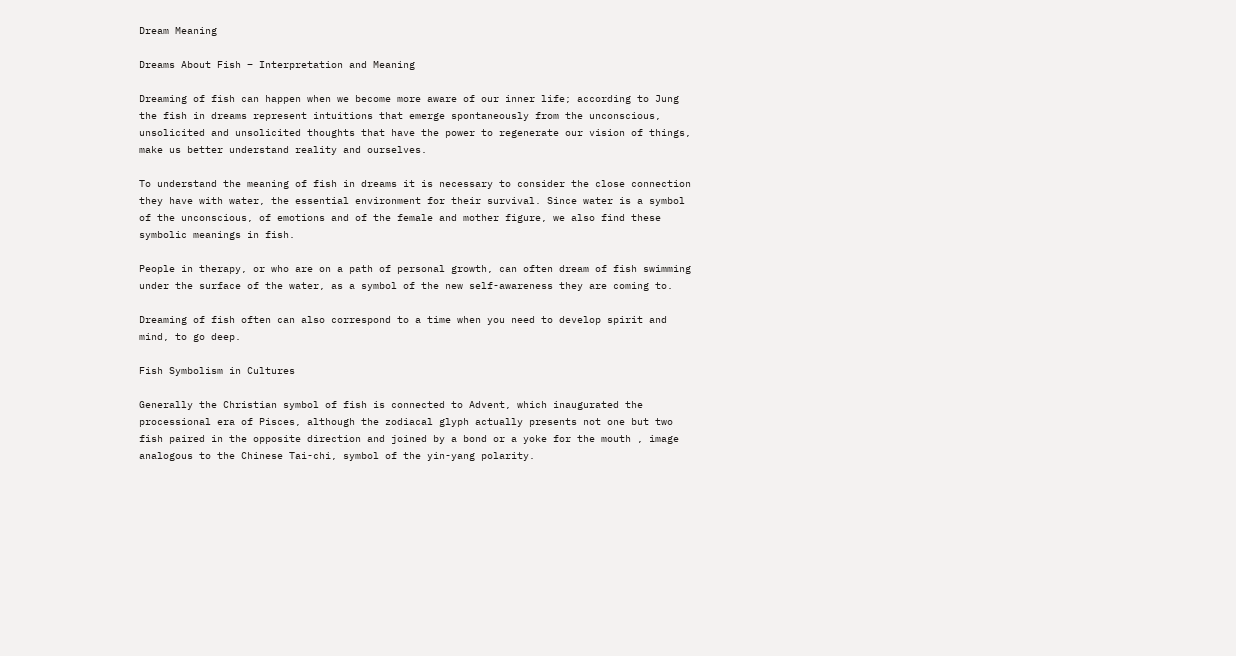Dream Meaning

Dreams About Fish – Interpretation and Meaning

Dreaming of fish can happen when we become more aware of our inner life; according to Jung the fish in dreams represent intuitions that emerge spontaneously from the unconscious, unsolicited and unsolicited thoughts that have the power to regenerate our vision of things, make us better understand reality and ourselves.

To understand the meaning of fish in dreams it is necessary to consider the close connection they have with water, the essential environment for their survival. Since water is a symbol of the unconscious, of emotions and of the female and mother figure, we also find these symbolic meanings in fish.

People in therapy, or who are on a path of personal growth, can often dream of fish swimming under the surface of the water, as a symbol of the new self-awareness they are coming to.

Dreaming of fish often can also correspond to a time when you need to develop spirit and mind, to go deep.

Fish Symbolism in Cultures

Generally the Christian symbol of fish is connected to Advent, which inaugurated the processional era of Pisces, although the zodiacal glyph actually presents not one but two fish paired in the opposite direction and joined by a bond or a yoke for the mouth , image analogous to the Chinese Tai-chi, symbol of the yin-yang polarity.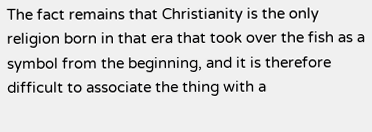The fact remains that Christianity is the only religion born in that era that took over the fish as a symbol from the beginning, and it is therefore difficult to associate the thing with a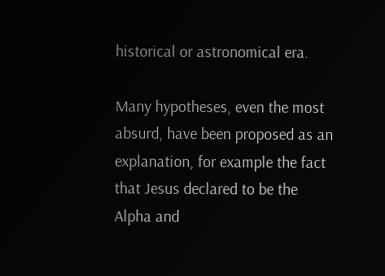historical or astronomical era.

Many hypotheses, even the most absurd, have been proposed as an explanation, for example the fact that Jesus declared to be the Alpha and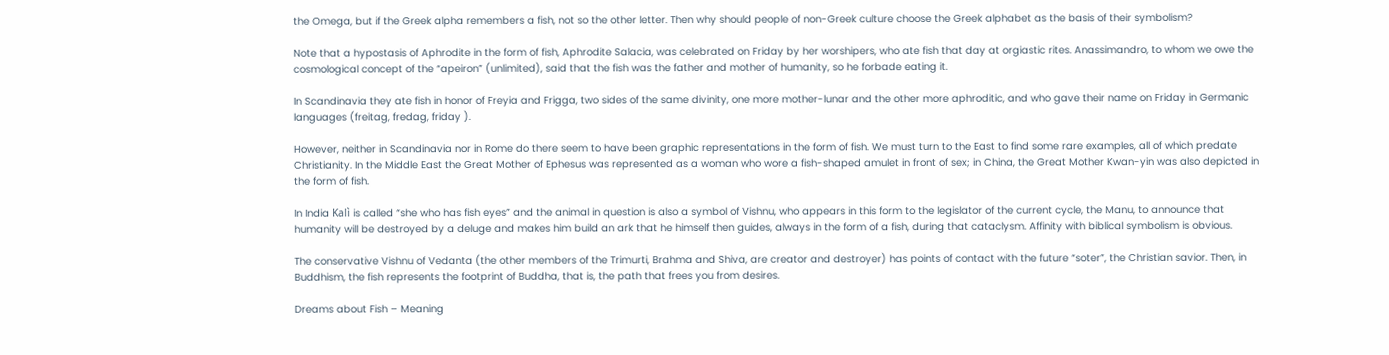the Omega, but if the Greek alpha remembers a fish, not so the other letter. Then why should people of non-Greek culture choose the Greek alphabet as the basis of their symbolism?

Note that a hypostasis of Aphrodite in the form of fish, Aphrodite Salacia, was celebrated on Friday by her worshipers, who ate fish that day at orgiastic rites. Anassimandro, to whom we owe the cosmological concept of the “apeiron” (unlimited), said that the fish was the father and mother of humanity, so he forbade eating it.

In Scandinavia they ate fish in honor of Freyia and Frigga, two sides of the same divinity, one more mother-lunar and the other more aphroditic, and who gave their name on Friday in Germanic languages (freitag, fredag, friday ).

However, neither in Scandinavia nor in Rome do there seem to have been graphic representations in the form of fish. We must turn to the East to find some rare examples, all of which predate Christianity. In the Middle East the Great Mother of Ephesus was represented as a woman who wore a fish-shaped amulet in front of sex; in China, the Great Mother Kwan-yin was also depicted in the form of fish.

In India Kalì is called “she who has fish eyes” and the animal in question is also a symbol of Vishnu, who appears in this form to the legislator of the current cycle, the Manu, to announce that humanity will be destroyed by a deluge and makes him build an ark that he himself then guides, always in the form of a fish, during that cataclysm. Affinity with biblical symbolism is obvious.

The conservative Vishnu of Vedanta (the other members of the Trimurti, Brahma and Shiva, are creator and destroyer) has points of contact with the future “soter”, the Christian savior. Then, in Buddhism, the fish represents the footprint of Buddha, that is, the path that frees you from desires.

Dreams about Fish – Meaning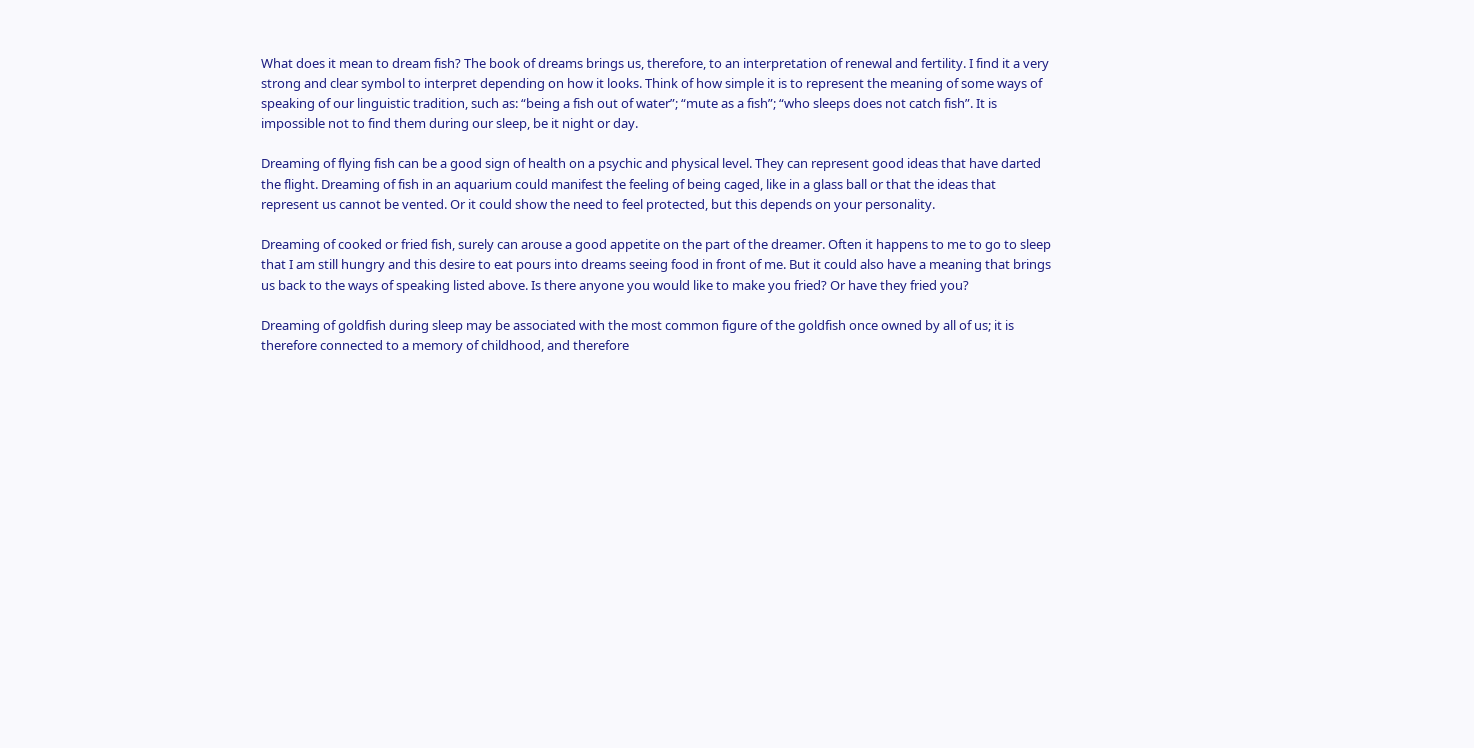What does it mean to dream fish? The book of dreams brings us, therefore, to an interpretation of renewal and fertility. I find it a very strong and clear symbol to interpret depending on how it looks. Think of how simple it is to represent the meaning of some ways of speaking of our linguistic tradition, such as: “being a fish out of water”; “mute as a fish”; “who sleeps does not catch fish”. It is impossible not to find them during our sleep, be it night or day.

Dreaming of flying fish can be a good sign of health on a psychic and physical level. They can represent good ideas that have darted the flight. Dreaming of fish in an aquarium could manifest the feeling of being caged, like in a glass ball or that the ideas that represent us cannot be vented. Or it could show the need to feel protected, but this depends on your personality.

Dreaming of cooked or fried fish, surely can arouse a good appetite on the part of the dreamer. Often it happens to me to go to sleep that I am still hungry and this desire to eat pours into dreams seeing food in front of me. But it could also have a meaning that brings us back to the ways of speaking listed above. Is there anyone you would like to make you fried? Or have they fried you?

Dreaming of goldfish during sleep may be associated with the most common figure of the goldfish once owned by all of us; it is therefore connected to a memory of childhood, and therefore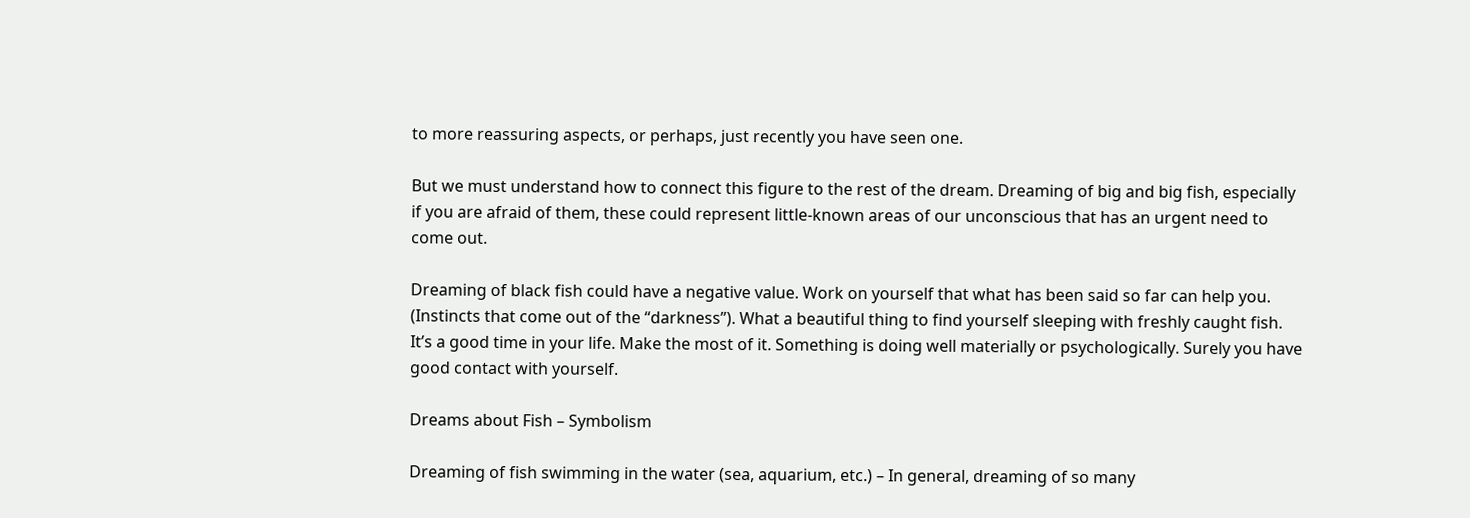to more reassuring aspects, or perhaps, just recently you have seen one.

But we must understand how to connect this figure to the rest of the dream. Dreaming of big and big fish, especially if you are afraid of them, these could represent little-known areas of our unconscious that has an urgent need to come out.

Dreaming of black fish could have a negative value. Work on yourself that what has been said so far can help you. (Instincts that come out of the “darkness”). What a beautiful thing to find yourself sleeping with freshly caught fish. It’s a good time in your life. Make the most of it. Something is doing well materially or psychologically. Surely you have good contact with yourself.

Dreams about Fish – Symbolism

Dreaming of fish swimming in the water (sea, aquarium, etc.) – In general, dreaming of so many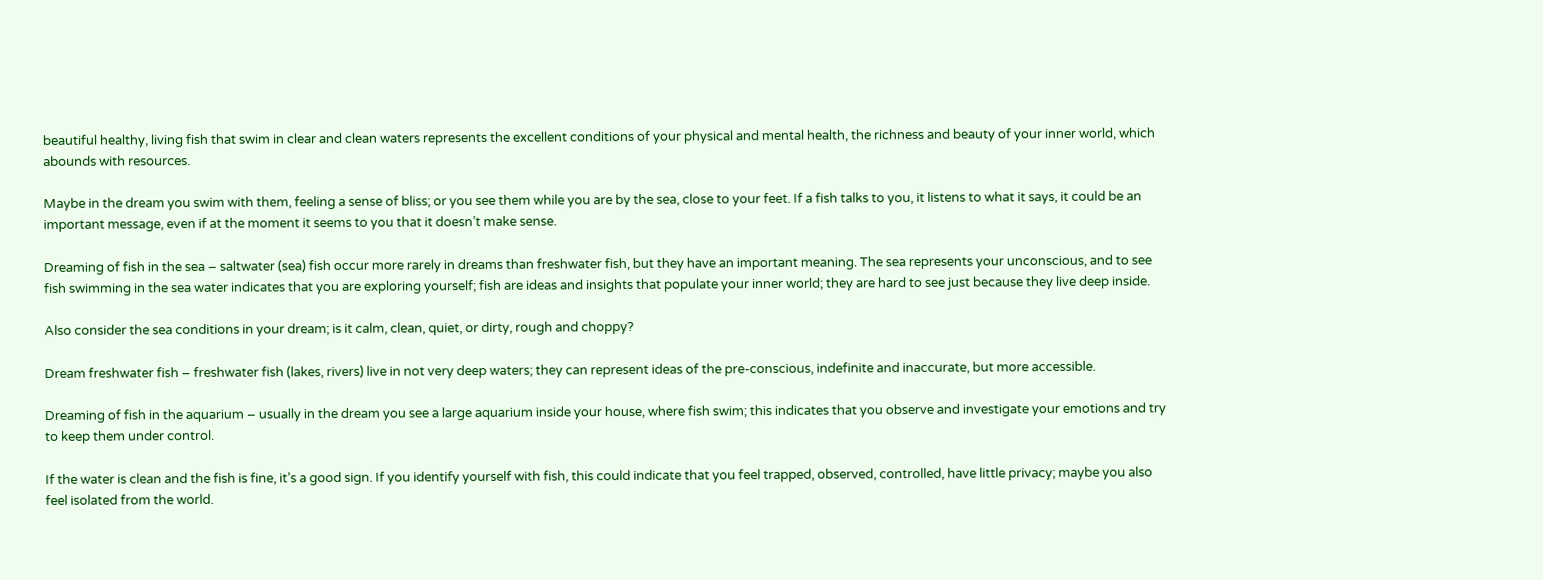beautiful healthy, living fish that swim in clear and clean waters represents the excellent conditions of your physical and mental health, the richness and beauty of your inner world, which abounds with resources.

Maybe in the dream you swim with them, feeling a sense of bliss; or you see them while you are by the sea, close to your feet. If a fish talks to you, it listens to what it says, it could be an important message, even if at the moment it seems to you that it doesn’t make sense.

Dreaming of fish in the sea – saltwater (sea) fish occur more rarely in dreams than freshwater fish, but they have an important meaning. The sea represents your unconscious, and to see fish swimming in the sea water indicates that you are exploring yourself; fish are ideas and insights that populate your inner world; they are hard to see just because they live deep inside.

Also consider the sea conditions in your dream; is it calm, clean, quiet, or dirty, rough and choppy?

Dream freshwater fish – freshwater fish (lakes, rivers) live in not very deep waters; they can represent ideas of the pre-conscious, indefinite and inaccurate, but more accessible.

Dreaming of fish in the aquarium – usually in the dream you see a large aquarium inside your house, where fish swim; this indicates that you observe and investigate your emotions and try to keep them under control.

If the water is clean and the fish is fine, it’s a good sign. If you identify yourself with fish, this could indicate that you feel trapped, observed, controlled, have little privacy; maybe you also feel isolated from the world.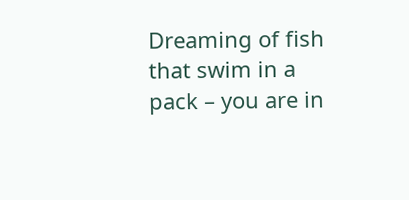Dreaming of fish that swim in a pack – you are in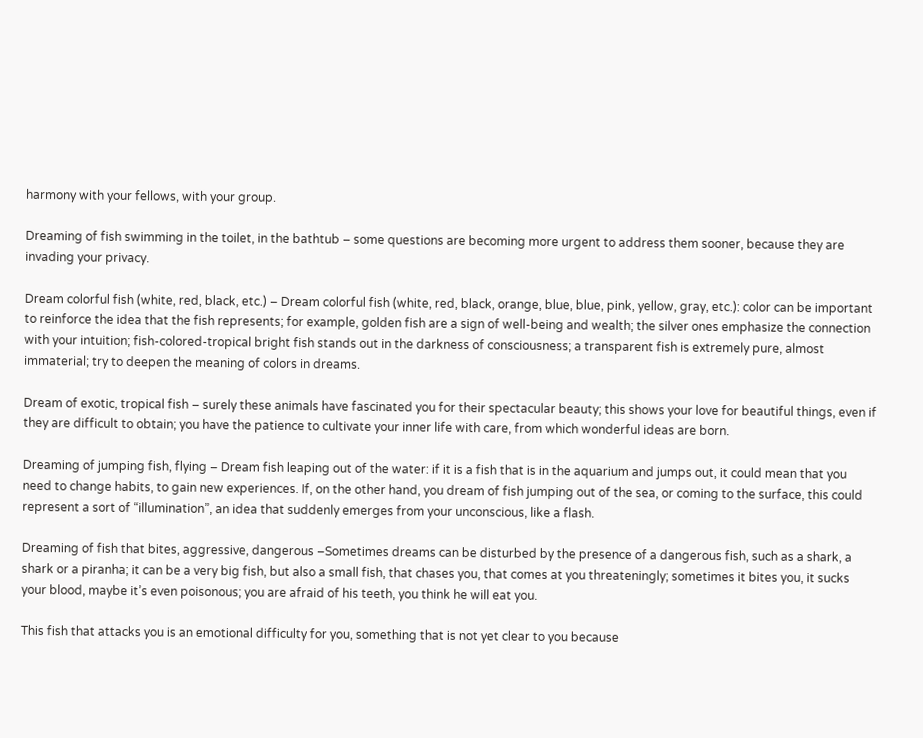harmony with your fellows, with your group.

Dreaming of fish swimming in the toilet, in the bathtub – some questions are becoming more urgent to address them sooner, because they are invading your privacy.

Dream colorful fish (white, red, black, etc.) – Dream colorful fish (white, red, black, orange, blue, blue, pink, yellow, gray, etc.): color can be important to reinforce the idea that the fish represents; for example, golden fish are a sign of well-being and wealth; the silver ones emphasize the connection with your intuition; fish-colored-tropical bright fish stands out in the darkness of consciousness; a transparent fish is extremely pure, almost immaterial; try to deepen the meaning of colors in dreams.

Dream of exotic, tropical fish – surely these animals have fascinated you for their spectacular beauty; this shows your love for beautiful things, even if they are difficult to obtain; you have the patience to cultivate your inner life with care, from which wonderful ideas are born.

Dreaming of jumping fish, flying – Dream fish leaping out of the water: if it is a fish that is in the aquarium and jumps out, it could mean that you need to change habits, to gain new experiences. If, on the other hand, you dream of fish jumping out of the sea, or coming to the surface, this could represent a sort of “illumination”, an idea that suddenly emerges from your unconscious, like a flash.

Dreaming of fish that bites, aggressive, dangerous –Sometimes dreams can be disturbed by the presence of a dangerous fish, such as a shark, a shark or a piranha; it can be a very big fish, but also a small fish, that chases you, that comes at you threateningly; sometimes it bites you, it sucks your blood, maybe it’s even poisonous; you are afraid of his teeth, you think he will eat you.

This fish that attacks you is an emotional difficulty for you, something that is not yet clear to you because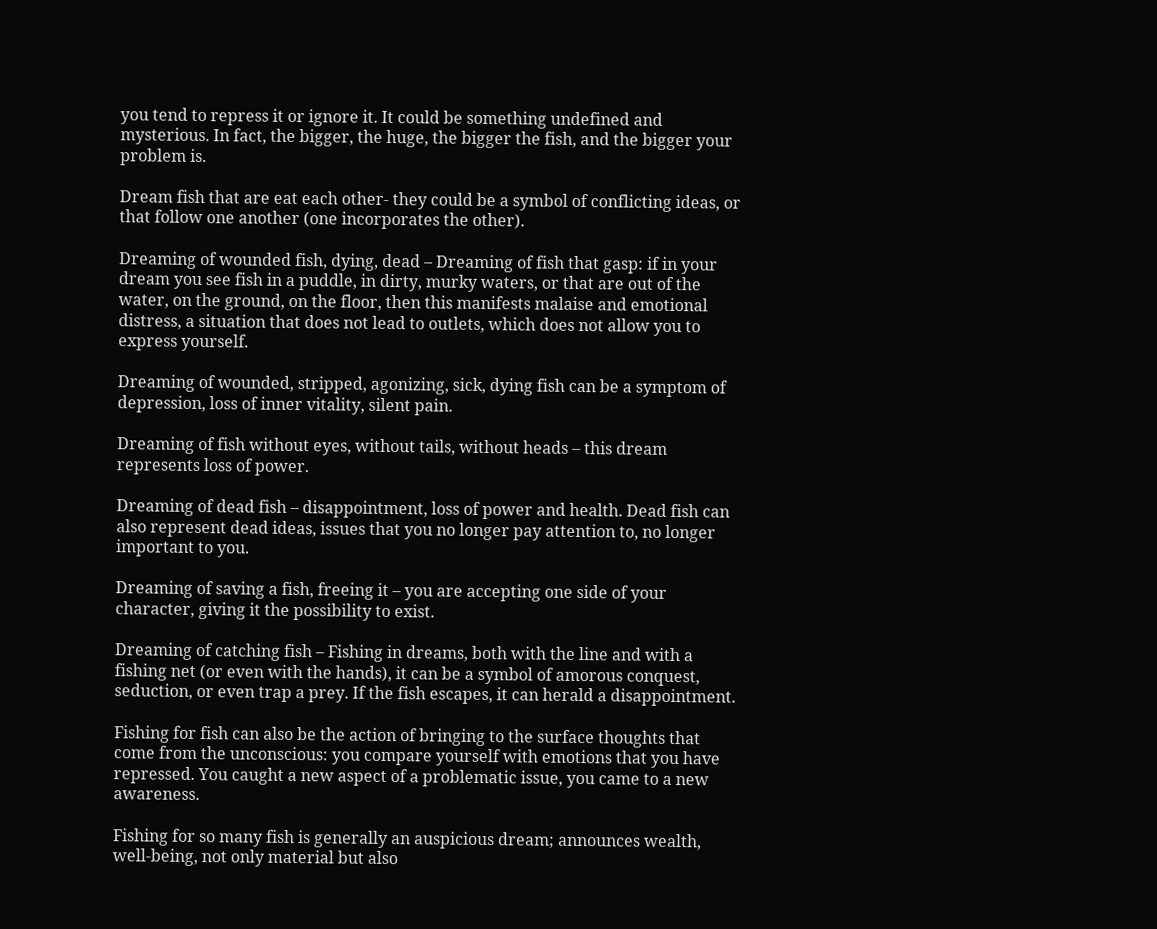you tend to repress it or ignore it. It could be something undefined and mysterious. In fact, the bigger, the huge, the bigger the fish, and the bigger your problem is.

Dream fish that are eat each other- they could be a symbol of conflicting ideas, or that follow one another (one incorporates the other).

Dreaming of wounded fish, dying, dead – Dreaming of fish that gasp: if in your dream you see fish in a puddle, in dirty, murky waters, or that are out of the water, on the ground, on the floor, then this manifests malaise and emotional distress, a situation that does not lead to outlets, which does not allow you to express yourself.

Dreaming of wounded, stripped, agonizing, sick, dying fish can be a symptom of depression, loss of inner vitality, silent pain.

Dreaming of fish without eyes, without tails, without heads – this dream represents loss of power.

Dreaming of dead fish – disappointment, loss of power and health. Dead fish can also represent dead ideas, issues that you no longer pay attention to, no longer important to you.

Dreaming of saving a fish, freeing it – you are accepting one side of your character, giving it the possibility to exist.

Dreaming of catching fish – Fishing in dreams, both with the line and with a fishing net (or even with the hands), it can be a symbol of amorous conquest, seduction, or even trap a prey. If the fish escapes, it can herald a disappointment.

Fishing for fish can also be the action of bringing to the surface thoughts that come from the unconscious: you compare yourself with emotions that you have repressed. You caught a new aspect of a problematic issue, you came to a new awareness.

Fishing for so many fish is generally an auspicious dream; announces wealth, well-being, not only material but also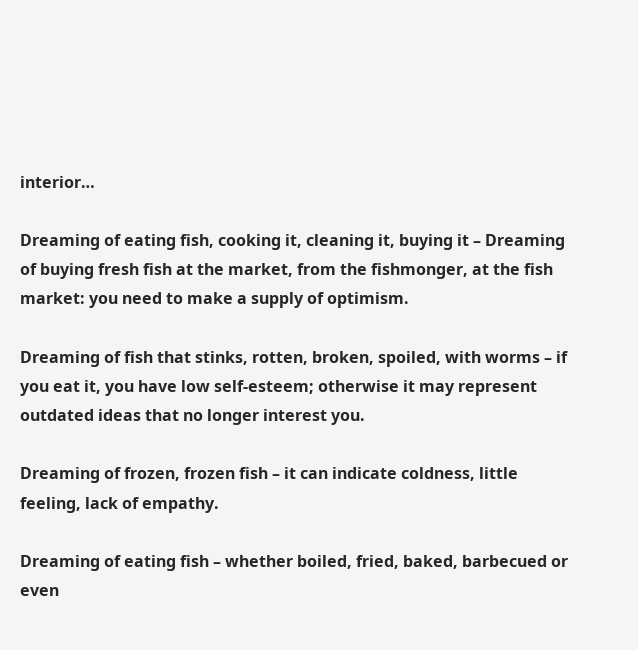interior…

Dreaming of eating fish, cooking it, cleaning it, buying it – Dreaming of buying fresh fish at the market, from the fishmonger, at the fish market: you need to make a supply of optimism.

Dreaming of fish that stinks, rotten, broken, spoiled, with worms – if you eat it, you have low self-esteem; otherwise it may represent outdated ideas that no longer interest you.

Dreaming of frozen, frozen fish – it can indicate coldness, little feeling, lack of empathy.

Dreaming of eating fish – whether boiled, fried, baked, barbecued or even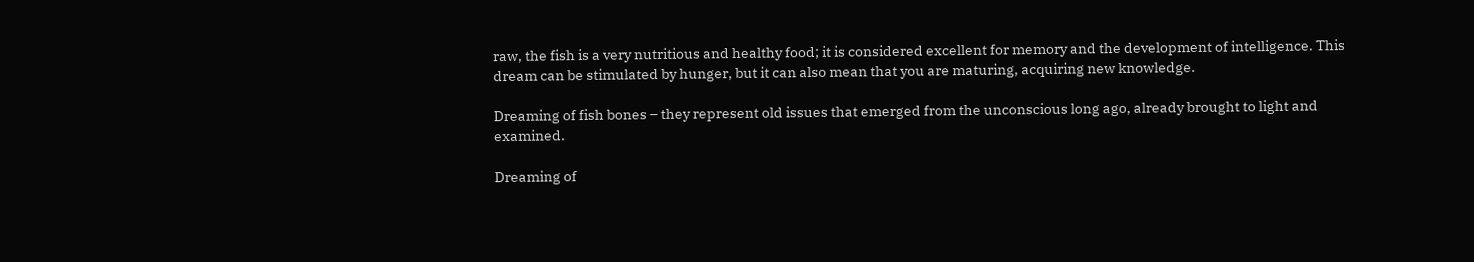raw, the fish is a very nutritious and healthy food; it is considered excellent for memory and the development of intelligence. This dream can be stimulated by hunger, but it can also mean that you are maturing, acquiring new knowledge.

Dreaming of fish bones – they represent old issues that emerged from the unconscious long ago, already brought to light and examined.

Dreaming of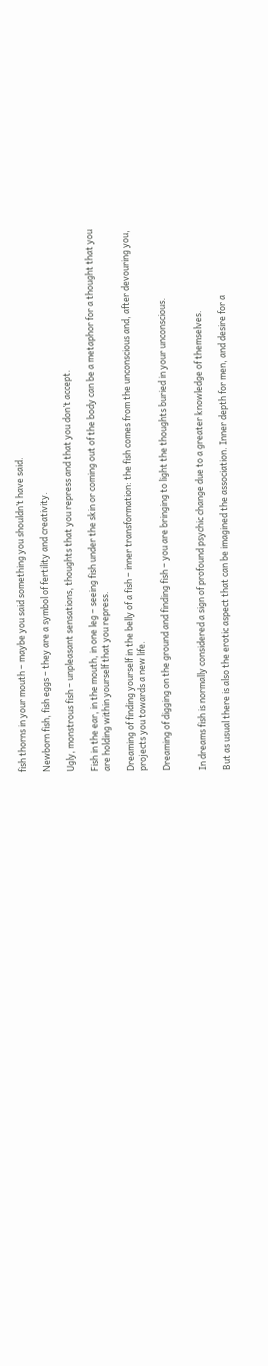fish thorns in your mouth – maybe you said something you shouldn’t have said.

Newborn fish, fish eggs – they are a symbol of fertility and creativity.

Ugly, monstrous fish – unpleasant sensations, thoughts that you repress and that you don’t accept.

Fish in the ear, in the mouth, in one leg – seeing fish under the skin or coming out of the body can be a metaphor for a thought that you are holding within yourself that you repress.

Dreaming of finding yourself in the belly of a fish – inner transformation: the fish comes from the unconscious and, after devouring you, projects you towards a new life.

Dreaming of digging on the ground and finding fish – you are bringing to light the thoughts buried in your unconscious.


In dreams fish is normally considered a sign of profound psychic change due to a greater knowledge of themselves.

But as usual there is also the erotic aspect that can be imagined the association. Inner depth for men, and desire for a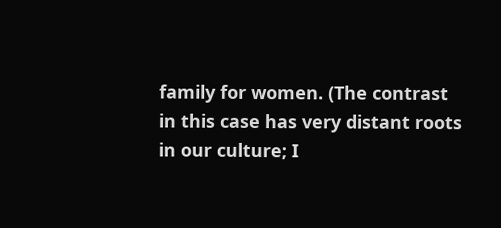family for women. (The contrast in this case has very distant roots in our culture; I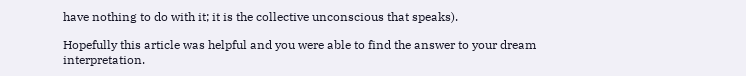have nothing to do with it; it is the collective unconscious that speaks).

Hopefully this article was helpful and you were able to find the answer to your dream interpretation.